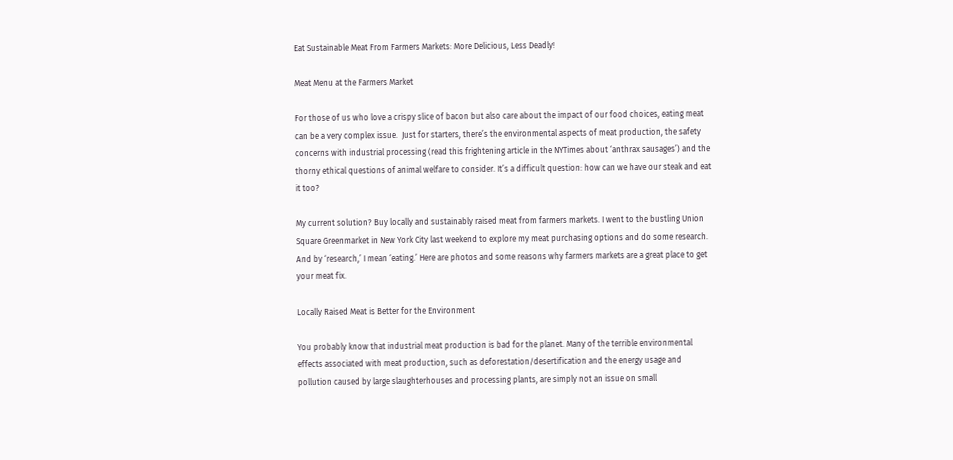Eat Sustainable Meat From Farmers Markets: More Delicious, Less Deadly!

Meat Menu at the Farmers Market

For those of us who love a crispy slice of bacon but also care about the impact of our food choices, eating meat can be a very complex issue.  Just for starters, there’s the environmental aspects of meat production, the safety concerns with industrial processing (read this frightening article in the NYTimes about ‘anthrax sausages’) and the thorny ethical questions of animal welfare to consider. It’s a difficult question: how can we have our steak and eat it too?

My current solution? Buy locally and sustainably raised meat from farmers markets. I went to the bustling Union Square Greenmarket in New York City last weekend to explore my meat purchasing options and do some research. And by ‘research,’ I mean ‘eating.’ Here are photos and some reasons why farmers markets are a great place to get your meat fix.

Locally Raised Meat is Better for the Environment

You probably know that industrial meat production is bad for the planet. Many of the terrible environmental effects associated with meat production, such as deforestation/desertification and the energy usage and pollution caused by large slaughterhouses and processing plants, are simply not an issue on small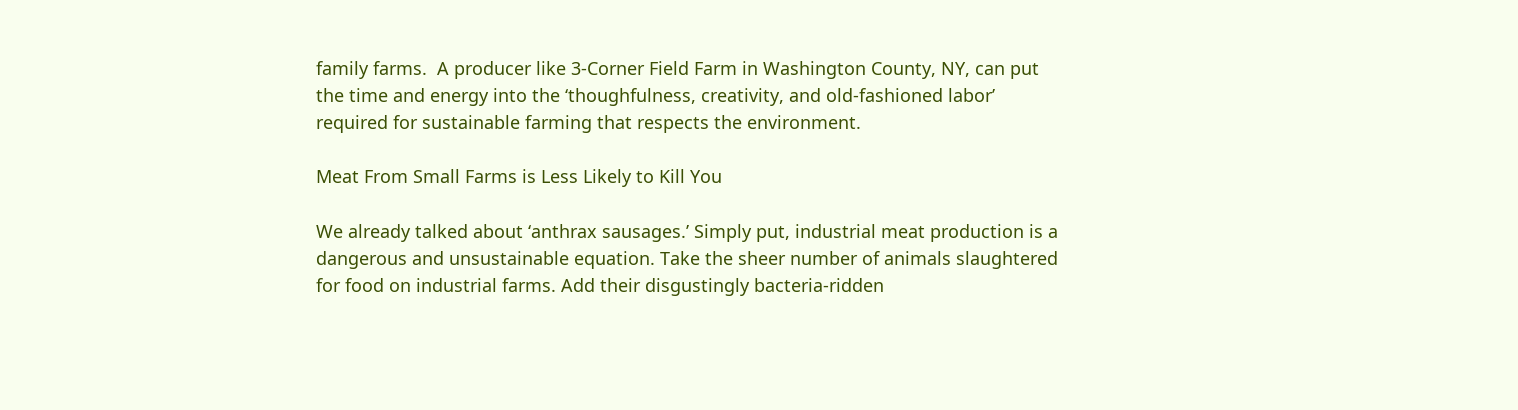family farms.  A producer like 3-Corner Field Farm in Washington County, NY, can put the time and energy into the ‘thoughfulness, creativity, and old-fashioned labor’ required for sustainable farming that respects the environment.

Meat From Small Farms is Less Likely to Kill You

We already talked about ‘anthrax sausages.’ Simply put, industrial meat production is a dangerous and unsustainable equation. Take the sheer number of animals slaughtered for food on industrial farms. Add their disgustingly bacteria-ridden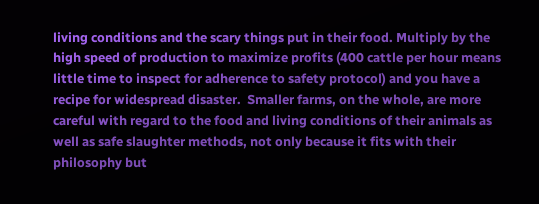living conditions and the scary things put in their food. Multiply by the high speed of production to maximize profits (400 cattle per hour means little time to inspect for adherence to safety protocol) and you have a recipe for widespread disaster.  Smaller farms, on the whole, are more careful with regard to the food and living conditions of their animals as well as safe slaughter methods, not only because it fits with their philosophy but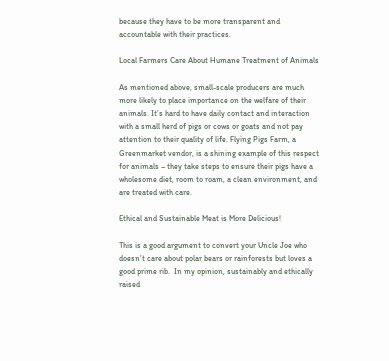because they have to be more transparent and accountable with their practices.

Local Farmers Care About Humane Treatment of Animals

As mentioned above, small-scale producers are much more likely to place importance on the welfare of their animals. It’s hard to have daily contact and interaction with a small herd of pigs or cows or goats and not pay attention to their quality of life. Flying Pigs Farm, a Greenmarket vendor, is a shining example of this respect for animals – they take steps to ensure their pigs have a wholesome diet, room to roam, a clean environment, and are treated with care.

Ethical and Sustainable Meat is More Delicious!

This is a good argument to convert your Uncle Joe who doesn’t care about polar bears or rainforests but loves a good prime rib.  In my opinion, sustainably and ethically raised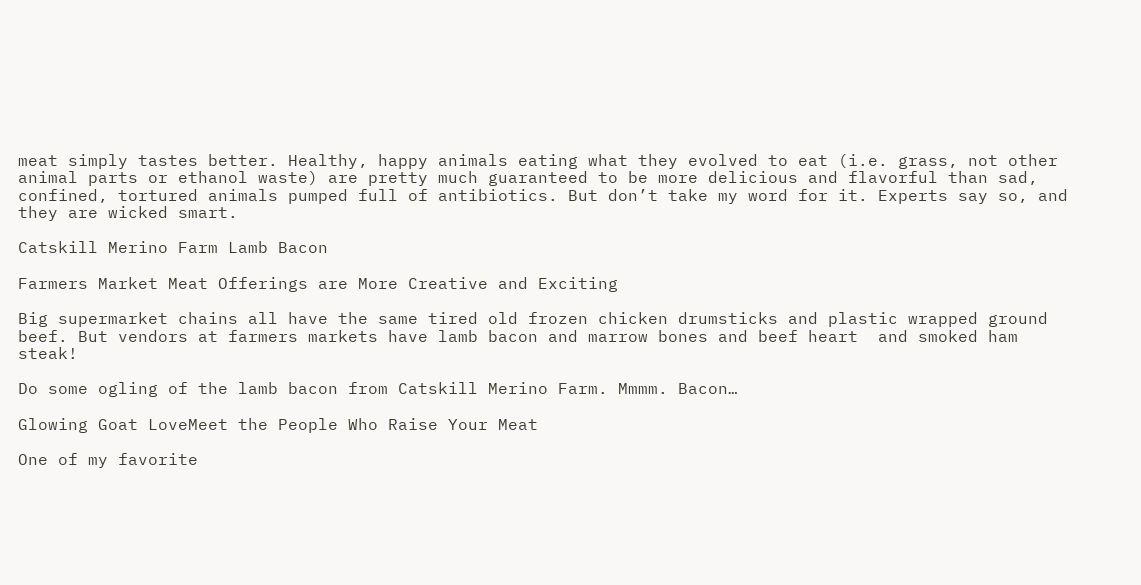meat simply tastes better. Healthy, happy animals eating what they evolved to eat (i.e. grass, not other animal parts or ethanol waste) are pretty much guaranteed to be more delicious and flavorful than sad, confined, tortured animals pumped full of antibiotics. But don’t take my word for it. Experts say so, and they are wicked smart.

Catskill Merino Farm Lamb Bacon

Farmers Market Meat Offerings are More Creative and Exciting

Big supermarket chains all have the same tired old frozen chicken drumsticks and plastic wrapped ground beef. But vendors at farmers markets have lamb bacon and marrow bones and beef heart  and smoked ham steak!

Do some ogling of the lamb bacon from Catskill Merino Farm. Mmmm. Bacon…

Glowing Goat LoveMeet the People Who Raise Your Meat

One of my favorite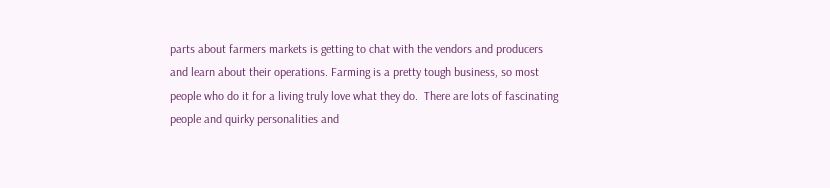parts about farmers markets is getting to chat with the vendors and producers and learn about their operations. Farming is a pretty tough business, so most people who do it for a living truly love what they do.  There are lots of fascinating people and quirky personalities and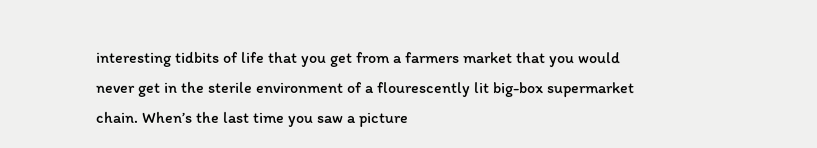interesting tidbits of life that you get from a farmers market that you would never get in the sterile environment of a flourescently lit big-box supermarket chain. When’s the last time you saw a picture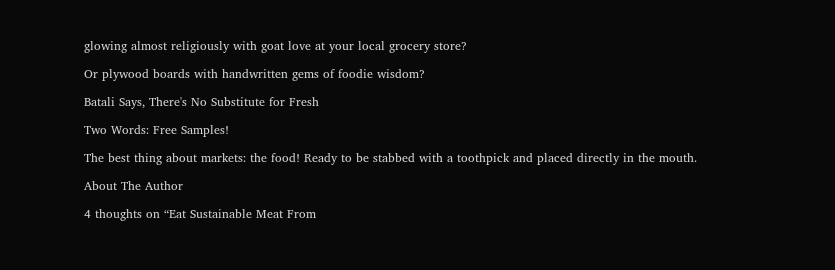glowing almost religiously with goat love at your local grocery store?

Or plywood boards with handwritten gems of foodie wisdom?

Batali Says, There's No Substitute for Fresh

Two Words: Free Samples!

The best thing about markets: the food! Ready to be stabbed with a toothpick and placed directly in the mouth.

About The Author

4 thoughts on “Eat Sustainable Meat From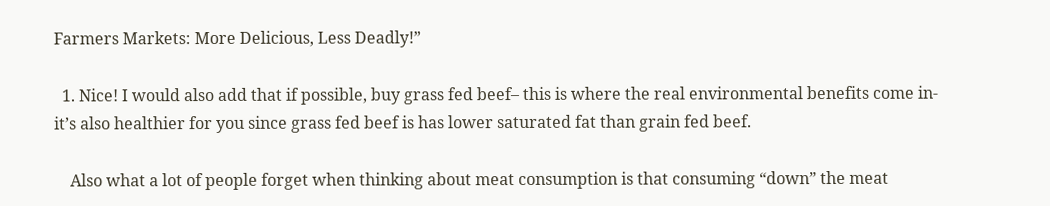Farmers Markets: More Delicious, Less Deadly!”

  1. Nice! I would also add that if possible, buy grass fed beef– this is where the real environmental benefits come in- it’s also healthier for you since grass fed beef is has lower saturated fat than grain fed beef.

    Also what a lot of people forget when thinking about meat consumption is that consuming “down” the meat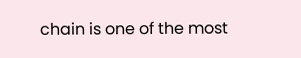chain is one of the most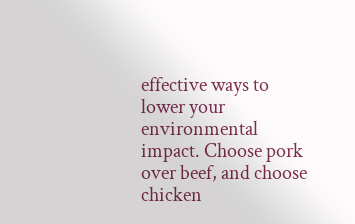effective ways to lower your environmental impact. Choose pork over beef, and choose chicken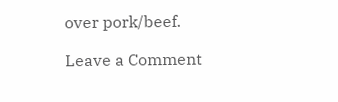over pork/beef.

Leave a Comment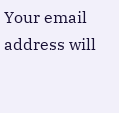Your email address will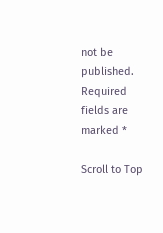not be published. Required fields are marked *

Scroll to Top